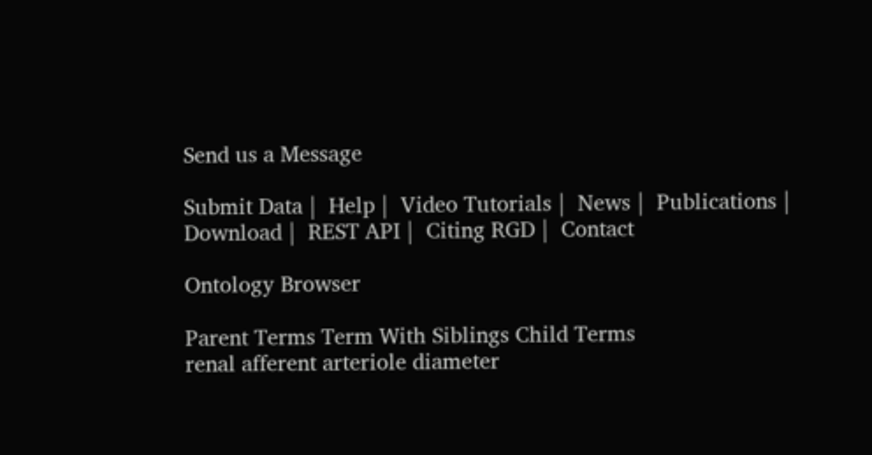Send us a Message

Submit Data |  Help |  Video Tutorials |  News |  Publications |  Download |  REST API |  Citing RGD |  Contact

Ontology Browser

Parent Terms Term With Siblings Child Terms
renal afferent arteriole diameter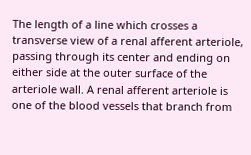The length of a line which crosses a transverse view of a renal afferent arteriole, passing through its center and ending on either side at the outer surface of the arteriole wall. A renal afferent arteriole is one of the blood vessels that branch from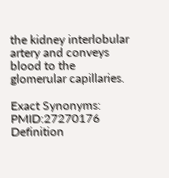the kidney interlobular artery and conveys blood to the glomerular capillaries.

Exact Synonyms: PMID:27270176
Definition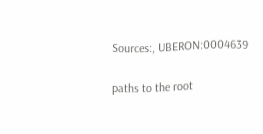Sources:, UBERON:0004639

paths to the root